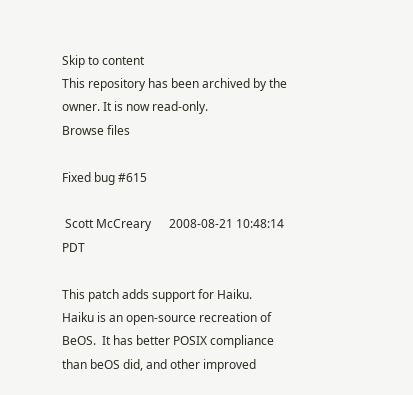Skip to content
This repository has been archived by the owner. It is now read-only.
Browse files

Fixed bug #615

 Scott McCreary      2008-08-21 10:48:14 PDT

This patch adds support for Haiku.
Haiku is an open-source recreation of BeOS.  It has better POSIX compliance
than beOS did, and other improved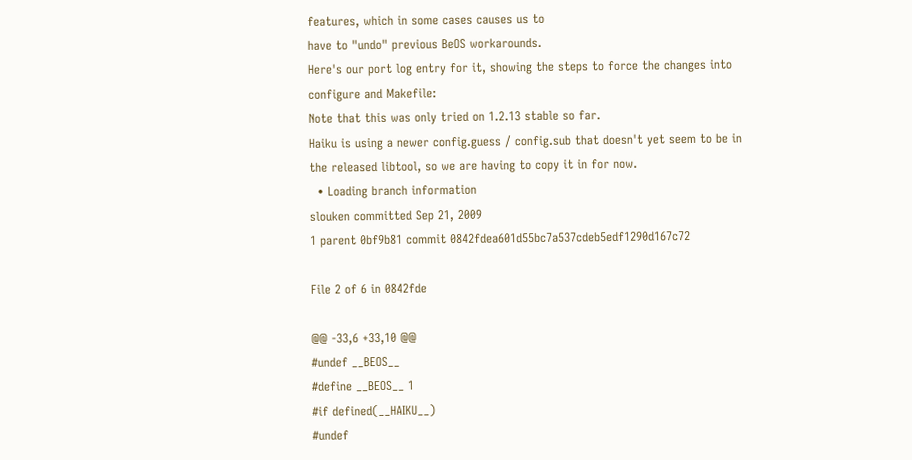features, which in some cases causes us to
have to "undo" previous BeOS workarounds.
Here's our port log entry for it, showing the steps to force the changes into
configure and Makefile:
Note that this was only tried on 1.2.13 stable so far.
Haiku is using a newer config.guess / config.sub that doesn't yet seem to be in
the released libtool, so we are having to copy it in for now.
  • Loading branch information
slouken committed Sep 21, 2009
1 parent 0bf9b81 commit 0842fdea601d55bc7a537cdeb5edf1290d167c72

File 2 of 6 in 0842fde

@@ -33,6 +33,10 @@
#undef __BEOS__
#define __BEOS__ 1
#if defined(__HAIKU__)
#undef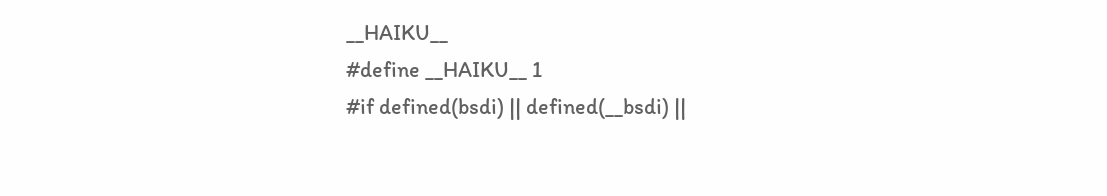__HAIKU__
#define __HAIKU__ 1
#if defined(bsdi) || defined(__bsdi) ||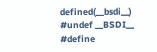defined(__bsdi__)
#undef __BSDI__
#define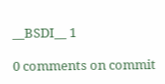__BSDI__ 1

0 comments on commit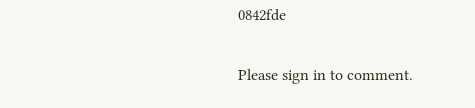0842fde

Please sign in to comment.